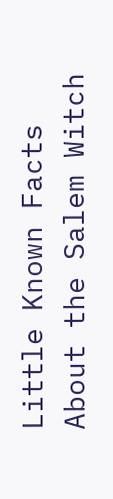Little Known Facts About the Salem Witch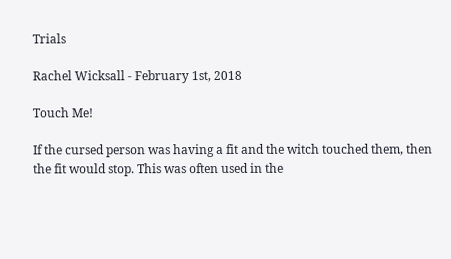Trials

Rachel Wicksall - February 1st, 2018

Touch Me!

If the cursed person was having a fit and the witch touched them, then the fit would stop. This was often used in the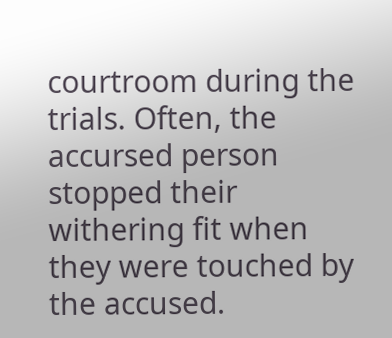courtroom during the trials. Often, the accursed person stopped their withering fit when they were touched by the accused.